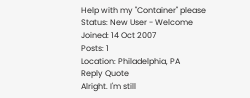Help with my "Container" please
Status: New User - Welcome
Joined: 14 Oct 2007
Posts: 1
Location: Philadelphia, PA
Reply Quote
Alright. I'm still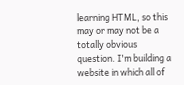learning HTML, so this may or may not be a totally obvious question. I'm building a website in which all of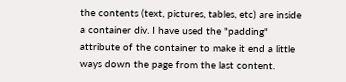the contents (text, pictures, tables, etc) are inside a container div. I have used the "padding" attribute of the container to make it end a little ways down the page from the last content.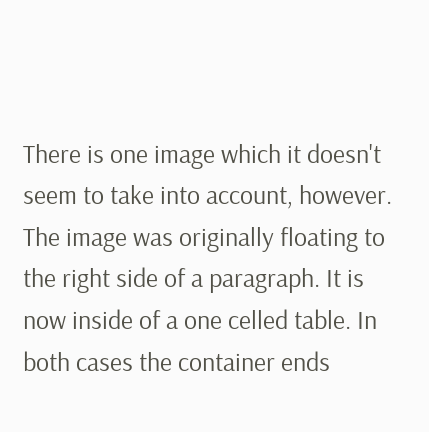There is one image which it doesn't seem to take into account, however. The image was originally floating to the right side of a paragraph. It is now inside of a one celled table. In both cases the container ends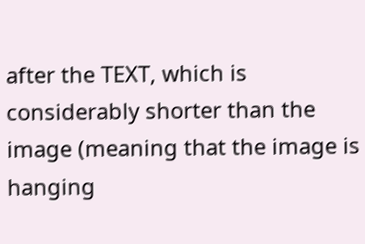after the TEXT, which is considerably shorter than the image (meaning that the image is hanging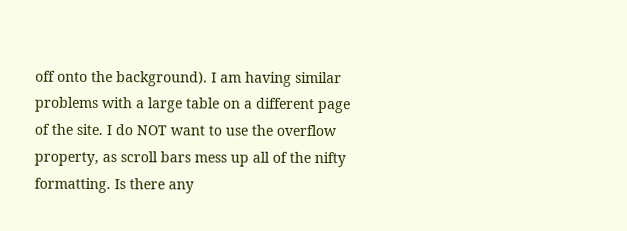off onto the background). I am having similar problems with a large table on a different page of the site. I do NOT want to use the overflow property, as scroll bars mess up all of the nifty formatting. Is there any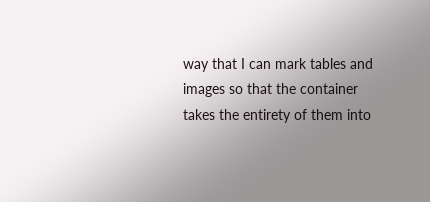way that I can mark tables and images so that the container takes the entirety of them into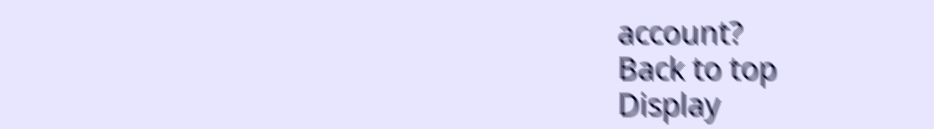account?
Back to top
Display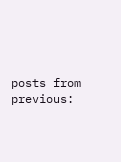posts from previous: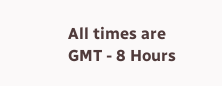All times are GMT - 8 Hours